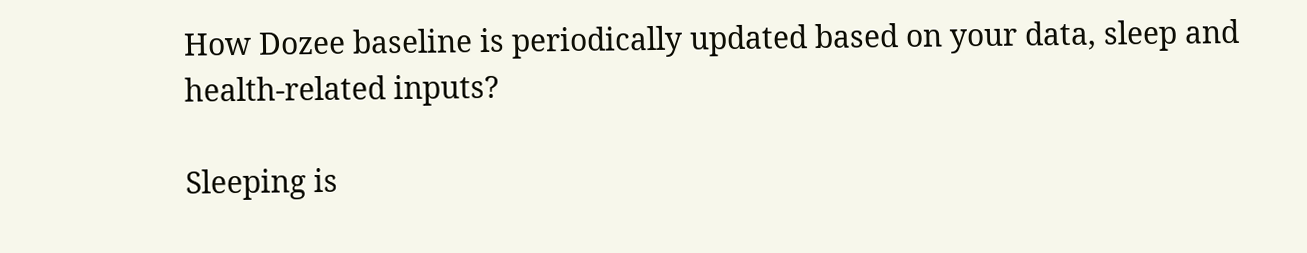How Dozee baseline is periodically updated based on your data, sleep and health-related inputs?

Sleeping is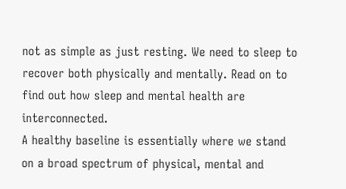not as simple as just resting. We need to sleep to recover both physically and mentally. Read on to find out how sleep and mental health are interconnected.
A healthy baseline is essentially where we stand on a broad spectrum of physical, mental and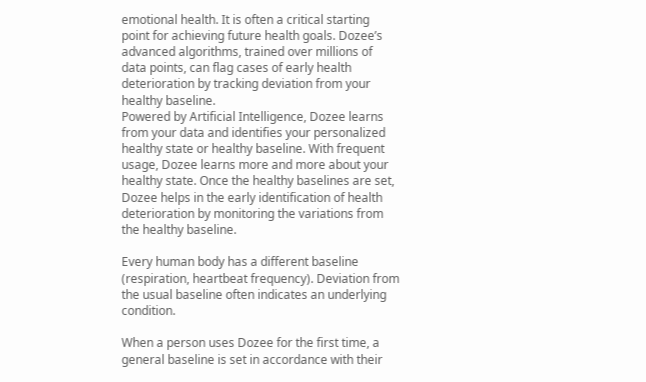emotional health. It is often a critical starting point for achieving future health goals. Dozee’s advanced algorithms, trained over millions of data points, can flag cases of early health deterioration by tracking deviation from your healthy baseline.
Powered by Artificial Intelligence, Dozee learns from your data and identifies your personalized healthy state or healthy baseline. With frequent usage, Dozee learns more and more about your healthy state. Once the healthy baselines are set, Dozee helps in the early identification of health deterioration by monitoring the variations from the healthy baseline.

Every human body has a different baseline (respiration, heartbeat frequency). Deviation from the usual baseline often indicates an underlying condition.

When a person uses Dozee for the first time, a general baseline is set in accordance with their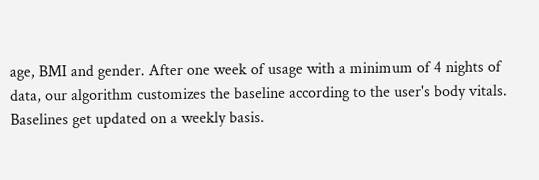age, BMI and gender. After one week of usage with a minimum of 4 nights of data, our algorithm customizes the baseline according to the user's body vitals. Baselines get updated on a weekly basis.